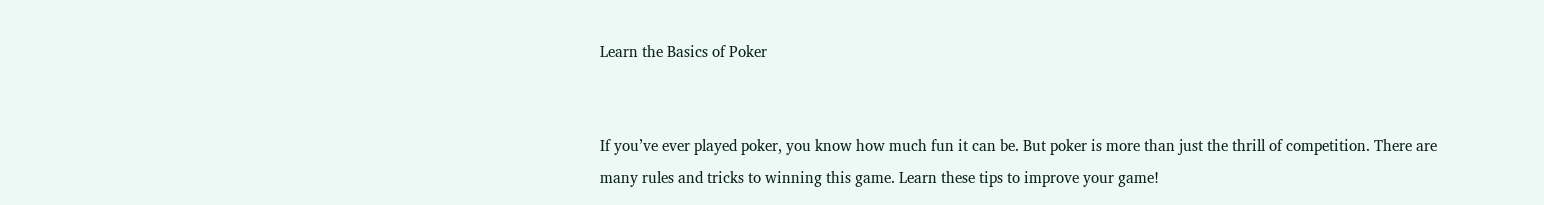Learn the Basics of Poker


If you’ve ever played poker, you know how much fun it can be. But poker is more than just the thrill of competition. There are many rules and tricks to winning this game. Learn these tips to improve your game!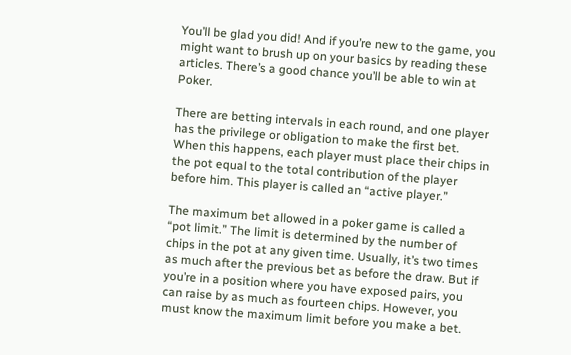You’ll be glad you did! And if you’re new to the game, you might want to brush up on your basics by reading these articles. There’s a good chance you’ll be able to win at Poker.

There are betting intervals in each round, and one player has the privilege or obligation to make the first bet. When this happens, each player must place their chips in the pot equal to the total contribution of the player before him. This player is called an “active player.”

The maximum bet allowed in a poker game is called a “pot limit.” The limit is determined by the number of chips in the pot at any given time. Usually, it’s two times as much after the previous bet as before the draw. But if you’re in a position where you have exposed pairs, you can raise by as much as fourteen chips. However, you must know the maximum limit before you make a bet.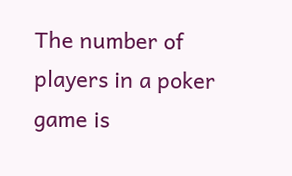The number of players in a poker game is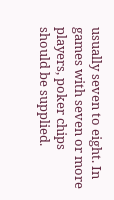usually seven to eight. In games with seven or more players, poker chips should be supplied.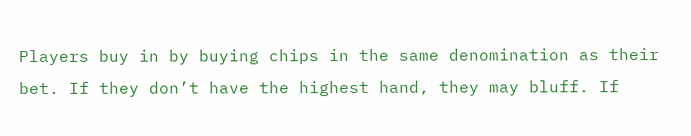Players buy in by buying chips in the same denomination as their bet. If they don’t have the highest hand, they may bluff. If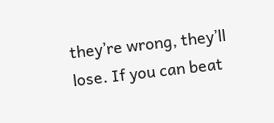they’re wrong, they’ll lose. If you can beat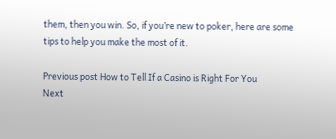them, then you win. So, if you’re new to poker, here are some tips to help you make the most of it.

Previous post How to Tell If a Casino is Right For You
Next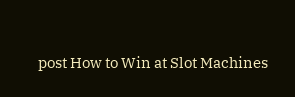post How to Win at Slot Machines